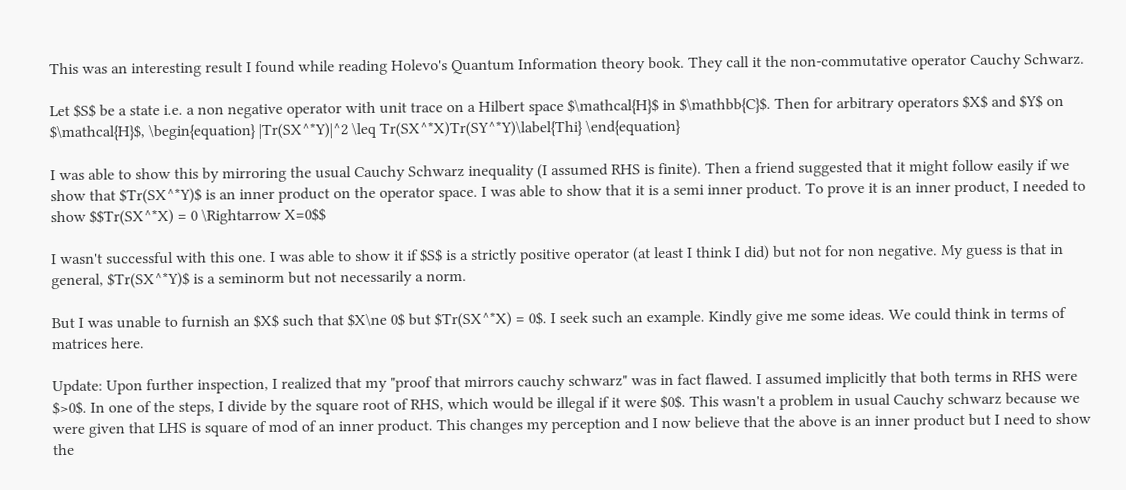This was an interesting result I found while reading Holevo's Quantum Information theory book. They call it the non-commutative operator Cauchy Schwarz.

Let $S$ be a state i.e. a non negative operator with unit trace on a Hilbert space $\mathcal{H}$ in $\mathbb{C}$. Then for arbitrary operators $X$ and $Y$ on $\mathcal{H}$, \begin{equation} |Tr(SX^*Y)|^2 \leq Tr(SX^*X)Tr(SY^*Y)\label{Thi} \end{equation}

I was able to show this by mirroring the usual Cauchy Schwarz inequality (I assumed RHS is finite). Then a friend suggested that it might follow easily if we show that $Tr(SX^*Y)$ is an inner product on the operator space. I was able to show that it is a semi inner product. To prove it is an inner product, I needed to show $$Tr(SX^*X) = 0 \Rightarrow X=0$$

I wasn't successful with this one. I was able to show it if $S$ is a strictly positive operator (at least I think I did) but not for non negative. My guess is that in general, $Tr(SX^*Y)$ is a seminorm but not necessarily a norm.

But I was unable to furnish an $X$ such that $X\ne 0$ but $Tr(SX^*X) = 0$. I seek such an example. Kindly give me some ideas. We could think in terms of matrices here.

Update: Upon further inspection, I realized that my "proof that mirrors cauchy schwarz" was in fact flawed. I assumed implicitly that both terms in RHS were $>0$. In one of the steps, I divide by the square root of RHS, which would be illegal if it were $0$. This wasn't a problem in usual Cauchy schwarz because we were given that LHS is square of mod of an inner product. This changes my perception and I now believe that the above is an inner product but I need to show the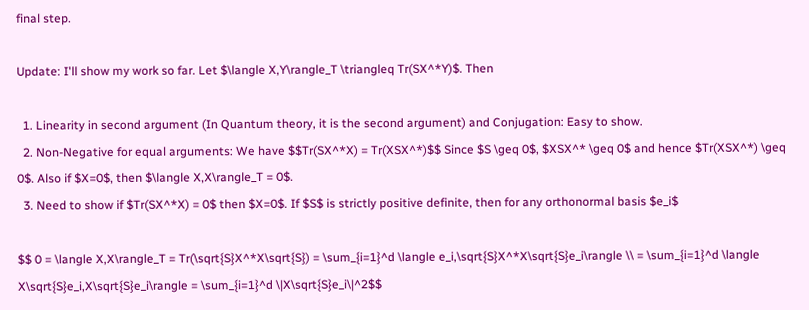final step.

Update: I'll show my work so far. Let $\langle X,Y\rangle_T \triangleq Tr(SX^*Y)$. Then

  1. Linearity in second argument (In Quantum theory, it is the second argument) and Conjugation: Easy to show.
  2. Non-Negative for equal arguments: We have $$Tr(SX^*X) = Tr(XSX^*)$$ Since $S \geq 0$, $XSX^* \geq 0$ and hence $Tr(XSX^*) \geq 0$. Also if $X=0$, then $\langle X,X\rangle_T = 0$.
  3. Need to show if $Tr(SX^*X) = 0$ then $X=0$. If $S$ is strictly positive definite, then for any orthonormal basis $e_i$

$$ 0 = \langle X,X\rangle_T = Tr(\sqrt{S}X^*X\sqrt{S}) = \sum_{i=1}^d \langle e_i,\sqrt{S}X^*X\sqrt{S}e_i\rangle \\ = \sum_{i=1}^d \langle X\sqrt{S}e_i,X\sqrt{S}e_i\rangle = \sum_{i=1}^d \|X\sqrt{S}e_i\|^2$$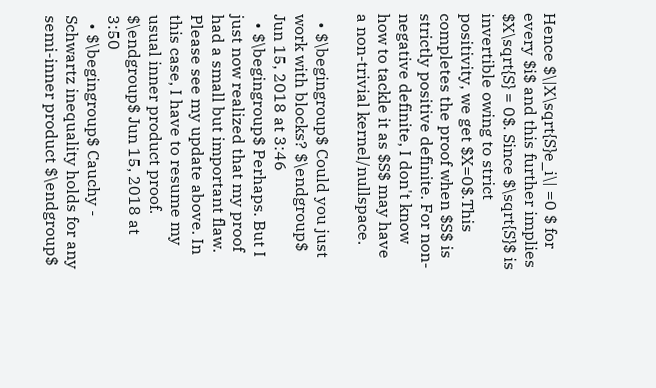Hence $\|X\sqrt{S}e_i\| =0 $ for every $i$ and this further implies $X\sqrt{S} = 0$. Since $\sqrt{S}$ is invertible owing to strict positivity, we get $X=0$.This completes the proof when $S$ is strictly positive definite. For non-negative definite, I don't know how to tackle it as $S$ may have a non-trivial kernel/nullspace.

  • $\begingroup$ Could you just work with blocks? $\endgroup$ Jun 15, 2018 at 3:46
  • $\begingroup$ Perhaps. But I just now realized that my proof had a small but important flaw. Please see my update above. In this case, I have to resume my usual inner product proof. $\endgroup$ Jun 15, 2018 at 3:50
  • $\begingroup$ Cauchy - Schwartz inequality holds for any semi-inner product $\endgroup$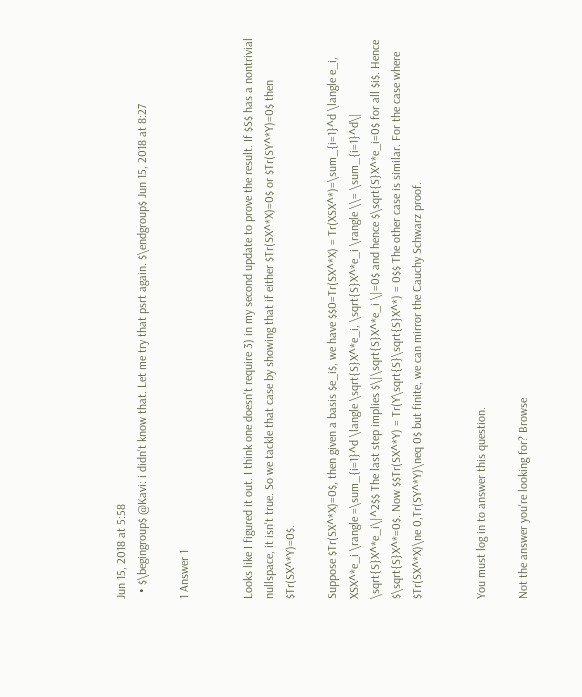Jun 15, 2018 at 5:58
  • $\begingroup$ @Kavi: i didn't know that. Let me try that psrt again. $\endgroup$ Jun 15, 2018 at 8:27

1 Answer 1


Looks like I figured it out. I think one doesn't require 3) in my second update to prove the result. If $S$ has a nontrivial nullspace, it isn't true. So we tackle that case by showing that if either $Tr(SX^*X)=0$ or $Tr(SY^*Y)=0$ then $Tr(SX^*Y)=0$.

Suppose $Tr(SX^*X)=0$, then given a basis $e_i$, we have $$0=Tr(SX^*X) = Tr(XSX^*)=\sum_{i=1}^d \langle e_i, XSX^*e_i \rangle =\sum_{i=1}^d \langle \sqrt{S}X^*e_i, \sqrt{S}X^*e_i \rangle \\= \sum_{i=1}^d\| \sqrt{S}X^*e_i\|^2$$ The last step implies $\|\sqrt{S}X^*e_i \|=0$ and hence $\sqrt{S}X^*e_i=0$ for all $i$. Hence $\sqrt{S}X^*=0$. Now $$Tr(SX^*Y) = Tr(Y\sqrt{S}\sqrt{S}X^*) = 0$$ The other case is similar. For the case where $Tr(SX^*X)\ne 0,Tr(SY^*Y)\neq 0$ but finite, we can mirror the Cauchy Schwarz proof.


You must log in to answer this question.

Not the answer you're looking for? Browse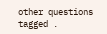other questions tagged .